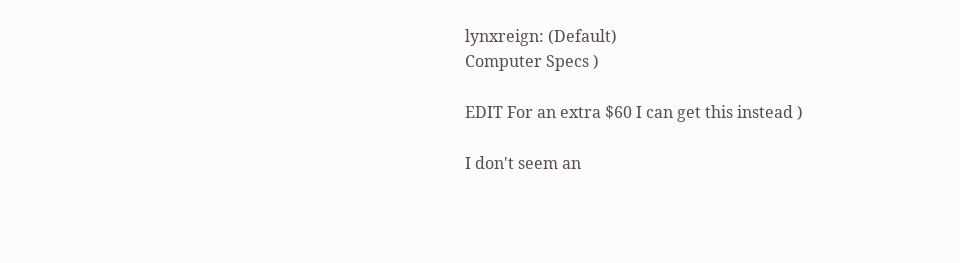lynxreign: (Default)
Computer Specs )

EDIT For an extra $60 I can get this instead )

I don't seem an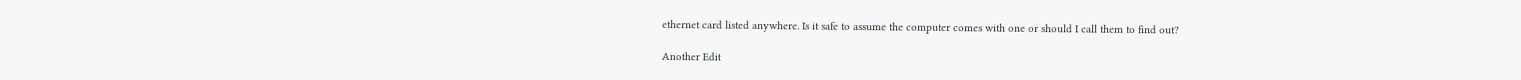ethernet card listed anywhere. Is it safe to assume the computer comes with one or should I call them to find out?

Another Edit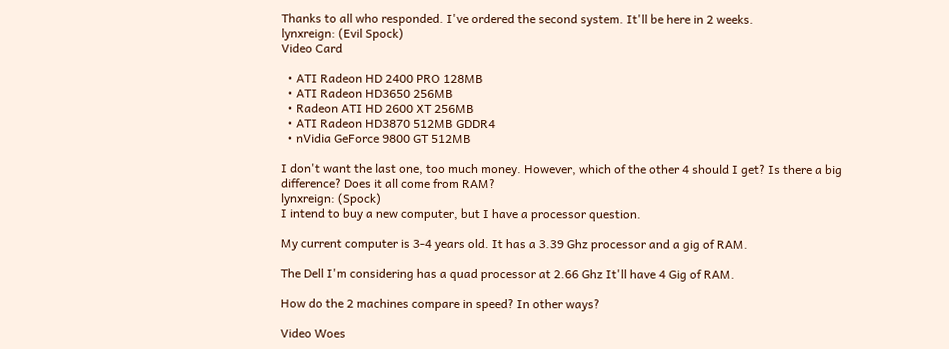Thanks to all who responded. I've ordered the second system. It'll be here in 2 weeks.
lynxreign: (Evil Spock)
Video Card

  • ATI Radeon HD 2400 PRO 128MB
  • ATI Radeon HD3650 256MB
  • Radeon ATI HD 2600 XT 256MB
  • ATI Radeon HD3870 512MB GDDR4
  • nVidia GeForce 9800 GT 512MB

I don't want the last one, too much money. However, which of the other 4 should I get? Is there a big difference? Does it all come from RAM?
lynxreign: (Spock)
I intend to buy a new computer, but I have a processor question.

My current computer is 3-4 years old. It has a 3.39 Ghz processor and a gig of RAM.

The Dell I'm considering has a quad processor at 2.66 Ghz It'll have 4 Gig of RAM.

How do the 2 machines compare in speed? In other ways?

Video Woes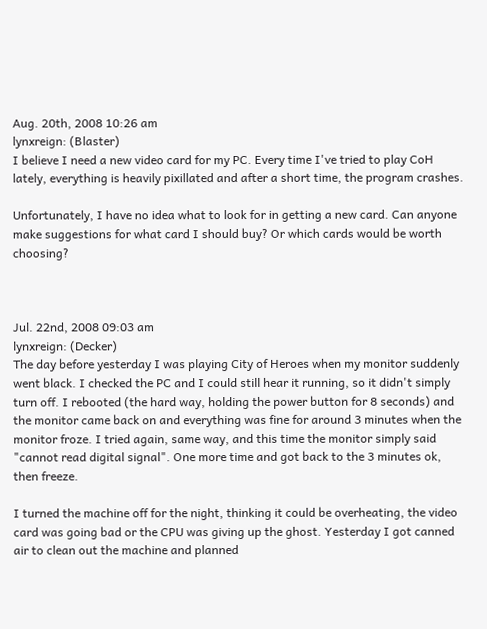Aug. 20th, 2008 10:26 am
lynxreign: (Blaster)
I believe I need a new video card for my PC. Every time I've tried to play CoH lately, everything is heavily pixillated and after a short time, the program crashes.

Unfortunately, I have no idea what to look for in getting a new card. Can anyone make suggestions for what card I should buy? Or which cards would be worth choosing?



Jul. 22nd, 2008 09:03 am
lynxreign: (Decker)
The day before yesterday I was playing City of Heroes when my monitor suddenly went black. I checked the PC and I could still hear it running, so it didn't simply turn off. I rebooted (the hard way, holding the power button for 8 seconds) and the monitor came back on and everything was fine for around 3 minutes when the monitor froze. I tried again, same way, and this time the monitor simply said "cannot read digital signal". One more time and got back to the 3 minutes ok, then freeze.

I turned the machine off for the night, thinking it could be overheating, the video card was going bad or the CPU was giving up the ghost. Yesterday I got canned air to clean out the machine and planned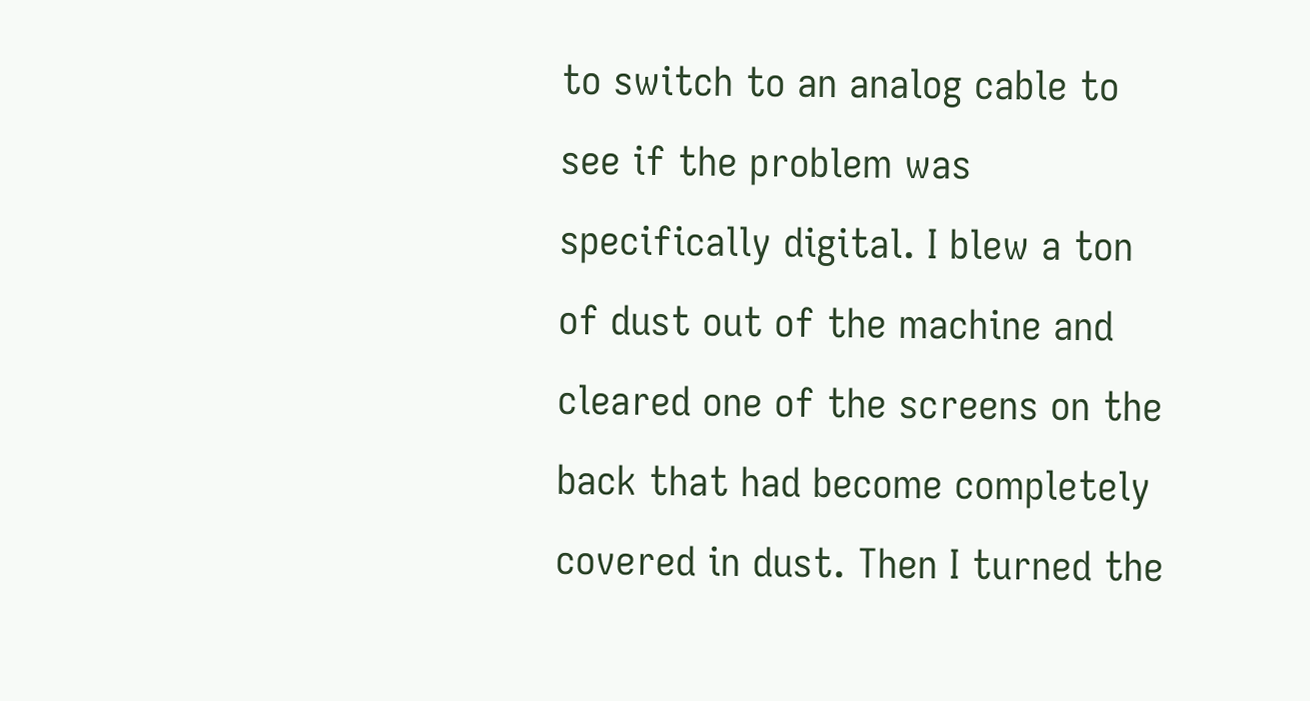to switch to an analog cable to see if the problem was specifically digital. I blew a ton of dust out of the machine and cleared one of the screens on the back that had become completely covered in dust. Then I turned the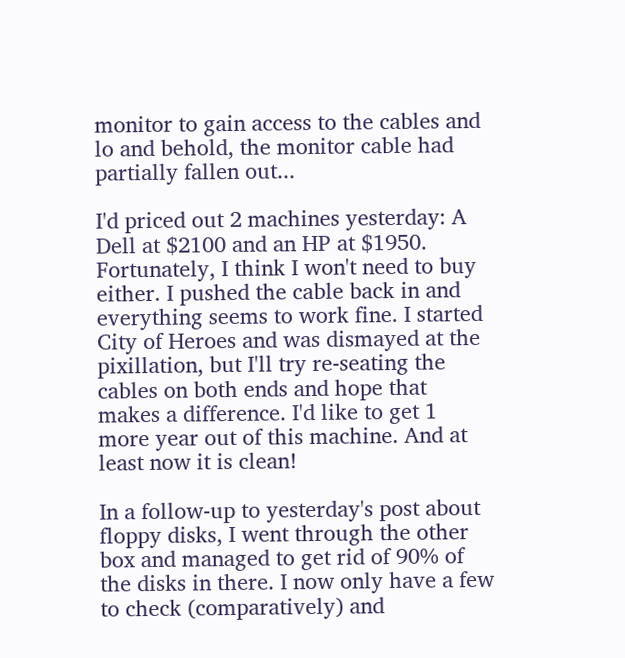monitor to gain access to the cables and lo and behold, the monitor cable had partially fallen out...

I'd priced out 2 machines yesterday: A Dell at $2100 and an HP at $1950. Fortunately, I think I won't need to buy either. I pushed the cable back in and everything seems to work fine. I started City of Heroes and was dismayed at the pixillation, but I'll try re-seating the cables on both ends and hope that makes a difference. I'd like to get 1 more year out of this machine. And at least now it is clean!

In a follow-up to yesterday's post about floppy disks, I went through the other box and managed to get rid of 90% of the disks in there. I now only have a few to check (comparatively) and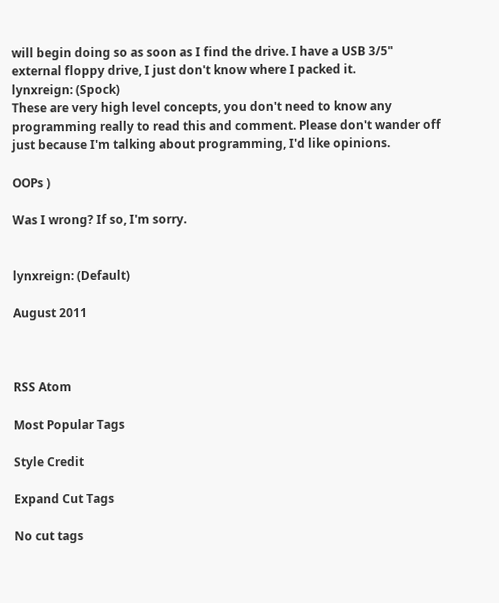will begin doing so as soon as I find the drive. I have a USB 3/5" external floppy drive, I just don't know where I packed it.
lynxreign: (Spock)
These are very high level concepts, you don't need to know any programming really to read this and comment. Please don't wander off just because I'm talking about programming, I'd like opinions.

OOPs )

Was I wrong? If so, I'm sorry.


lynxreign: (Default)

August 2011



RSS Atom

Most Popular Tags

Style Credit

Expand Cut Tags

No cut tags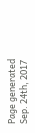Page generated Sep. 24th, 2017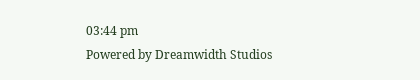03:44 pm
Powered by Dreamwidth Studios